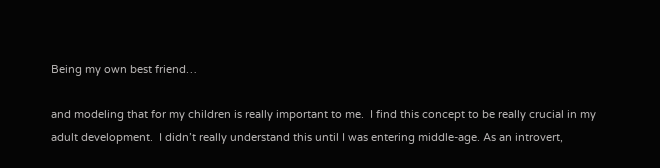Being my own best friend…

and modeling that for my children is really important to me.  I find this concept to be really crucial in my adult development.  I didn’t really understand this until I was entering middle-age. As an introvert,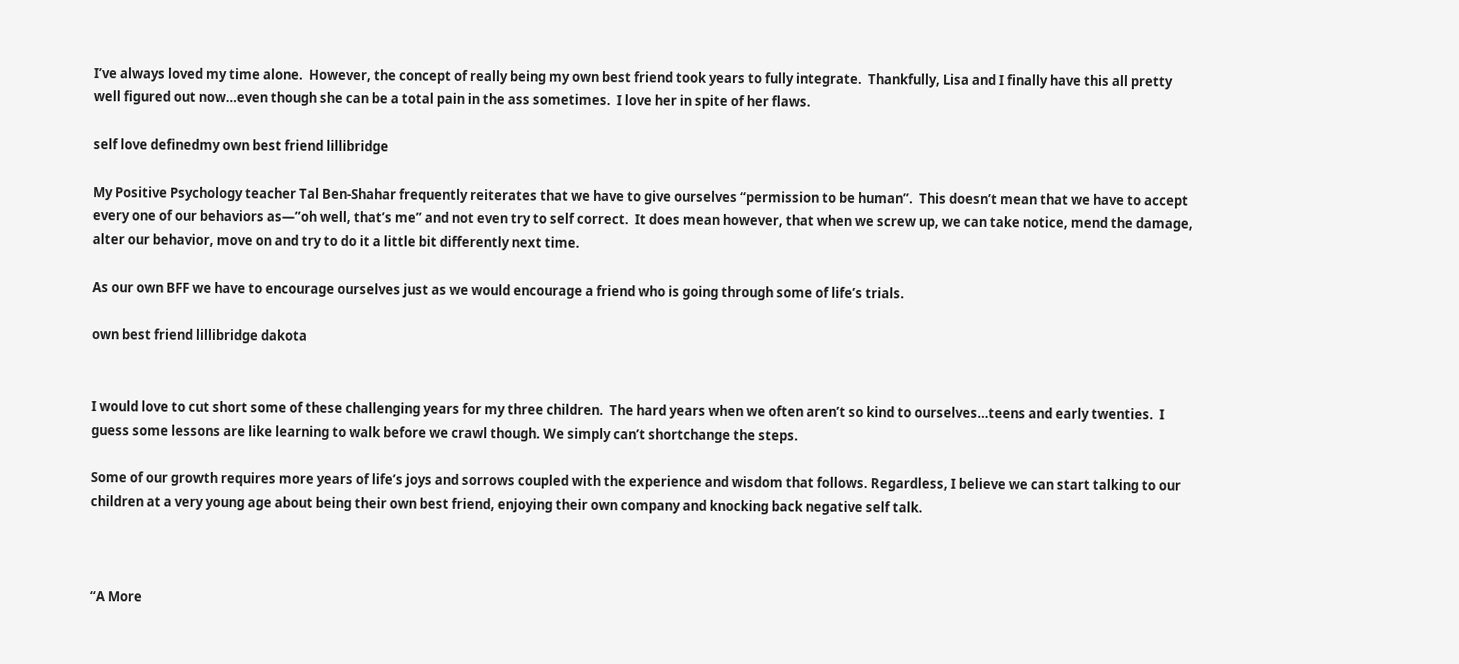I’ve always loved my time alone.  However, the concept of really being my own best friend took years to fully integrate.  Thankfully, Lisa and I finally have this all pretty well figured out now…even though she can be a total pain in the ass sometimes.  I love her in spite of her flaws.

self love definedmy own best friend lillibridge

My Positive Psychology teacher Tal Ben-Shahar frequently reiterates that we have to give ourselves “permission to be human”.  This doesn’t mean that we have to accept every one of our behaviors as—”oh well, that’s me” and not even try to self correct.  It does mean however, that when we screw up, we can take notice, mend the damage, alter our behavior, move on and try to do it a little bit differently next time.

As our own BFF we have to encourage ourselves just as we would encourage a friend who is going through some of life’s trials.

own best friend lillibridge dakota


I would love to cut short some of these challenging years for my three children.  The hard years when we often aren’t so kind to ourselves…teens and early twenties.  I guess some lessons are like learning to walk before we crawl though. We simply can’t shortchange the steps.

Some of our growth requires more years of life’s joys and sorrows coupled with the experience and wisdom that follows. Regardless, I believe we can start talking to our children at a very young age about being their own best friend, enjoying their own company and knocking back negative self talk.



“A More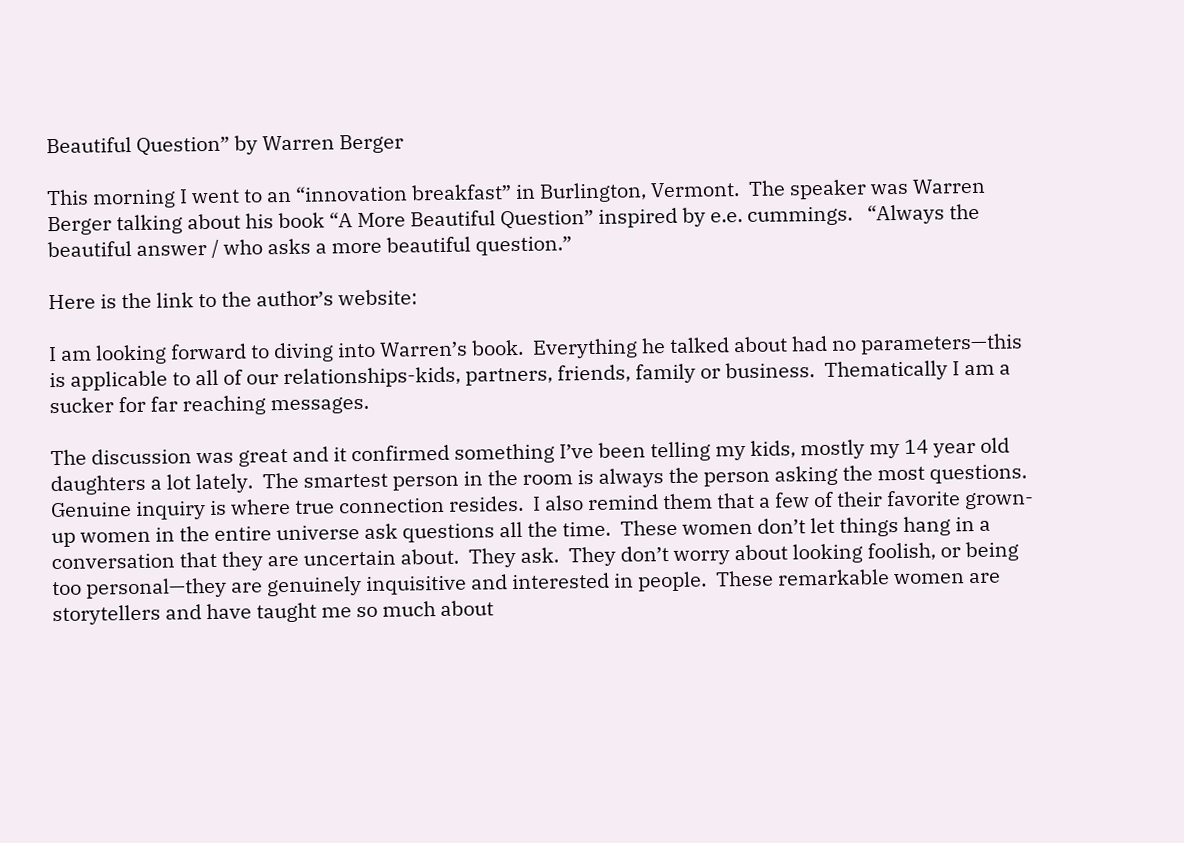Beautiful Question” by Warren Berger

This morning I went to an “innovation breakfast” in Burlington, Vermont.  The speaker was Warren Berger talking about his book “A More Beautiful Question” inspired by e.e. cummings.   “Always the beautiful answer / who asks a more beautiful question.”

Here is the link to the author’s website:

I am looking forward to diving into Warren’s book.  Everything he talked about had no parameters—this is applicable to all of our relationships-kids, partners, friends, family or business.  Thematically I am a sucker for far reaching messages.

The discussion was great and it confirmed something I’ve been telling my kids, mostly my 14 year old daughters a lot lately.  The smartest person in the room is always the person asking the most questions.  Genuine inquiry is where true connection resides.  I also remind them that a few of their favorite grown-up women in the entire universe ask questions all the time.  These women don’t let things hang in a conversation that they are uncertain about.  They ask.  They don’t worry about looking foolish, or being too personal—they are genuinely inquisitive and interested in people.  These remarkable women are storytellers and have taught me so much about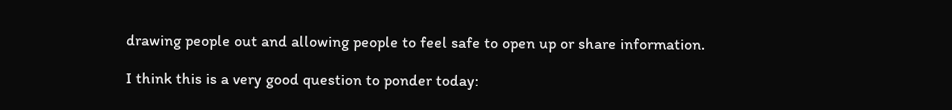drawing people out and allowing people to feel safe to open up or share information.

I think this is a very good question to ponder today: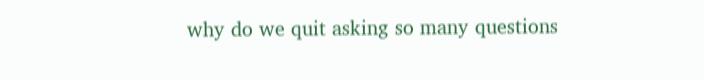why do we quit asking so many questions